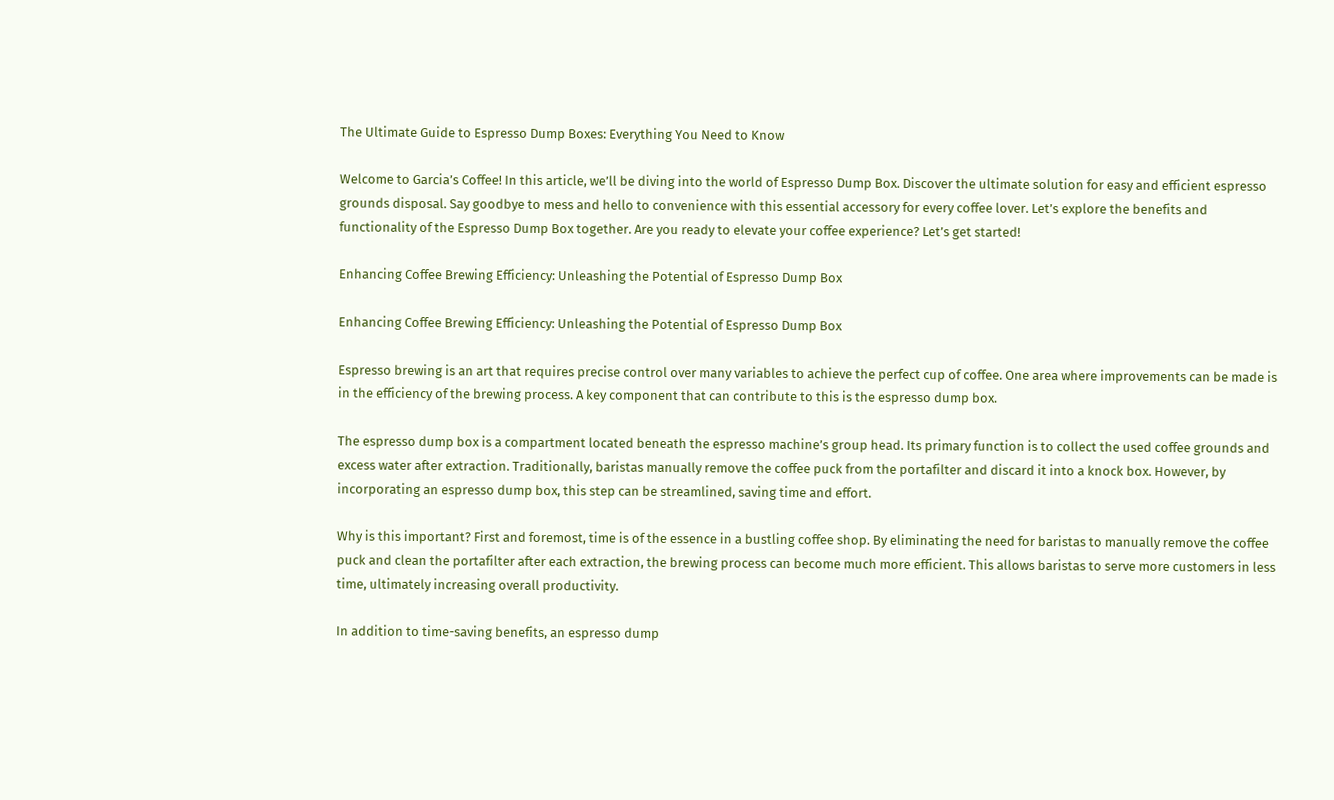The Ultimate Guide to Espresso Dump Boxes: Everything You Need to Know

Welcome to Garcia’s Coffee! In this article, we’ll be diving into the world of Espresso Dump Box. Discover the ultimate solution for easy and efficient espresso grounds disposal. Say goodbye to mess and hello to convenience with this essential accessory for every coffee lover. Let’s explore the benefits and functionality of the Espresso Dump Box together. Are you ready to elevate your coffee experience? Let’s get started!

Enhancing Coffee Brewing Efficiency: Unleashing the Potential of Espresso Dump Box

Enhancing Coffee Brewing Efficiency: Unleashing the Potential of Espresso Dump Box

Espresso brewing is an art that requires precise control over many variables to achieve the perfect cup of coffee. One area where improvements can be made is in the efficiency of the brewing process. A key component that can contribute to this is the espresso dump box.

The espresso dump box is a compartment located beneath the espresso machine’s group head. Its primary function is to collect the used coffee grounds and excess water after extraction. Traditionally, baristas manually remove the coffee puck from the portafilter and discard it into a knock box. However, by incorporating an espresso dump box, this step can be streamlined, saving time and effort.

Why is this important? First and foremost, time is of the essence in a bustling coffee shop. By eliminating the need for baristas to manually remove the coffee puck and clean the portafilter after each extraction, the brewing process can become much more efficient. This allows baristas to serve more customers in less time, ultimately increasing overall productivity.

In addition to time-saving benefits, an espresso dump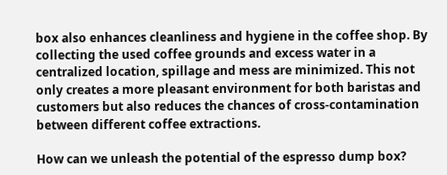box also enhances cleanliness and hygiene in the coffee shop. By collecting the used coffee grounds and excess water in a centralized location, spillage and mess are minimized. This not only creates a more pleasant environment for both baristas and customers but also reduces the chances of cross-contamination between different coffee extractions.

How can we unleash the potential of the espresso dump box?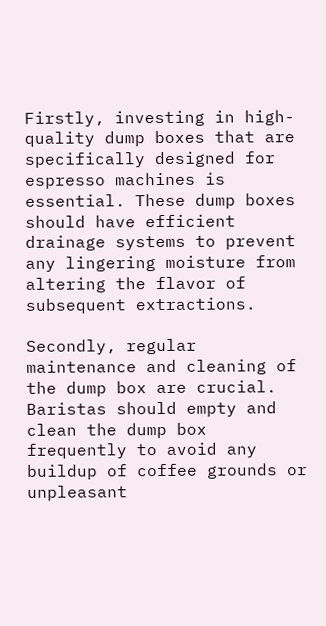Firstly, investing in high-quality dump boxes that are specifically designed for espresso machines is essential. These dump boxes should have efficient drainage systems to prevent any lingering moisture from altering the flavor of subsequent extractions.

Secondly, regular maintenance and cleaning of the dump box are crucial. Baristas should empty and clean the dump box frequently to avoid any buildup of coffee grounds or unpleasant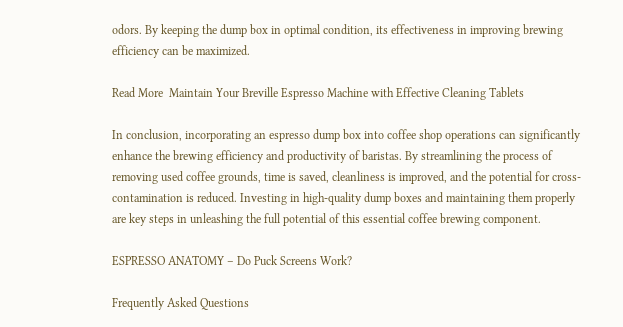odors. By keeping the dump box in optimal condition, its effectiveness in improving brewing efficiency can be maximized.

Read More  Maintain Your Breville Espresso Machine with Effective Cleaning Tablets

In conclusion, incorporating an espresso dump box into coffee shop operations can significantly enhance the brewing efficiency and productivity of baristas. By streamlining the process of removing used coffee grounds, time is saved, cleanliness is improved, and the potential for cross-contamination is reduced. Investing in high-quality dump boxes and maintaining them properly are key steps in unleashing the full potential of this essential coffee brewing component.

ESPRESSO ANATOMY – Do Puck Screens Work?

Frequently Asked Questions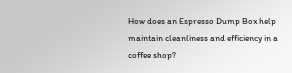How does an Espresso Dump Box help maintain cleanliness and efficiency in a coffee shop?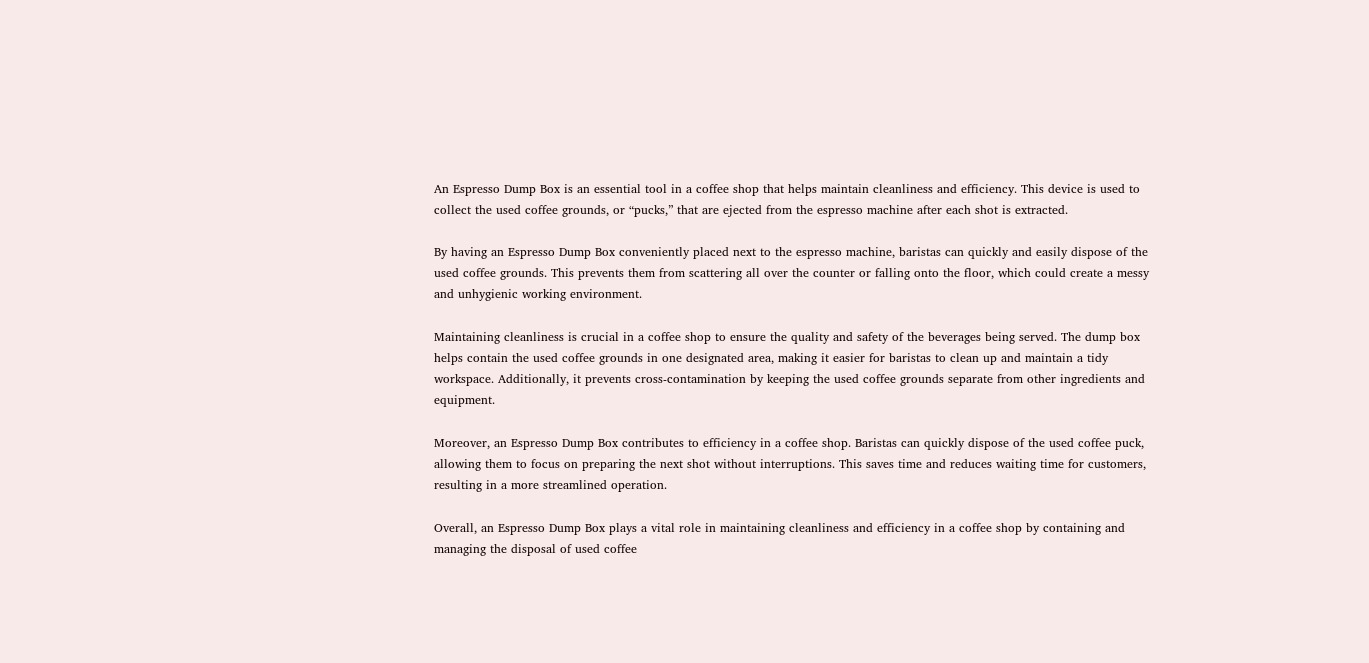An Espresso Dump Box is an essential tool in a coffee shop that helps maintain cleanliness and efficiency. This device is used to collect the used coffee grounds, or “pucks,” that are ejected from the espresso machine after each shot is extracted.

By having an Espresso Dump Box conveniently placed next to the espresso machine, baristas can quickly and easily dispose of the used coffee grounds. This prevents them from scattering all over the counter or falling onto the floor, which could create a messy and unhygienic working environment.

Maintaining cleanliness is crucial in a coffee shop to ensure the quality and safety of the beverages being served. The dump box helps contain the used coffee grounds in one designated area, making it easier for baristas to clean up and maintain a tidy workspace. Additionally, it prevents cross-contamination by keeping the used coffee grounds separate from other ingredients and equipment.

Moreover, an Espresso Dump Box contributes to efficiency in a coffee shop. Baristas can quickly dispose of the used coffee puck, allowing them to focus on preparing the next shot without interruptions. This saves time and reduces waiting time for customers, resulting in a more streamlined operation.

Overall, an Espresso Dump Box plays a vital role in maintaining cleanliness and efficiency in a coffee shop by containing and managing the disposal of used coffee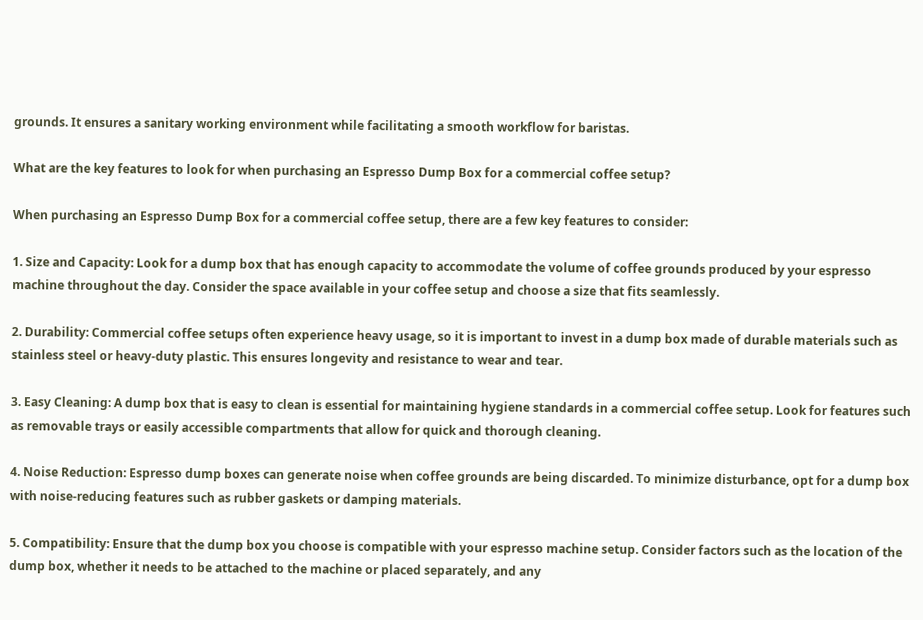grounds. It ensures a sanitary working environment while facilitating a smooth workflow for baristas.

What are the key features to look for when purchasing an Espresso Dump Box for a commercial coffee setup?

When purchasing an Espresso Dump Box for a commercial coffee setup, there are a few key features to consider:

1. Size and Capacity: Look for a dump box that has enough capacity to accommodate the volume of coffee grounds produced by your espresso machine throughout the day. Consider the space available in your coffee setup and choose a size that fits seamlessly.

2. Durability: Commercial coffee setups often experience heavy usage, so it is important to invest in a dump box made of durable materials such as stainless steel or heavy-duty plastic. This ensures longevity and resistance to wear and tear.

3. Easy Cleaning: A dump box that is easy to clean is essential for maintaining hygiene standards in a commercial coffee setup. Look for features such as removable trays or easily accessible compartments that allow for quick and thorough cleaning.

4. Noise Reduction: Espresso dump boxes can generate noise when coffee grounds are being discarded. To minimize disturbance, opt for a dump box with noise-reducing features such as rubber gaskets or damping materials.

5. Compatibility: Ensure that the dump box you choose is compatible with your espresso machine setup. Consider factors such as the location of the dump box, whether it needs to be attached to the machine or placed separately, and any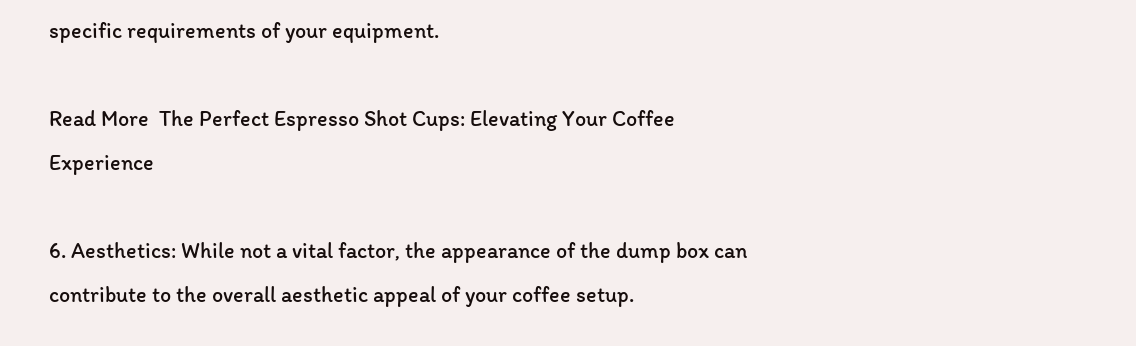specific requirements of your equipment.

Read More  The Perfect Espresso Shot Cups: Elevating Your Coffee Experience

6. Aesthetics: While not a vital factor, the appearance of the dump box can contribute to the overall aesthetic appeal of your coffee setup.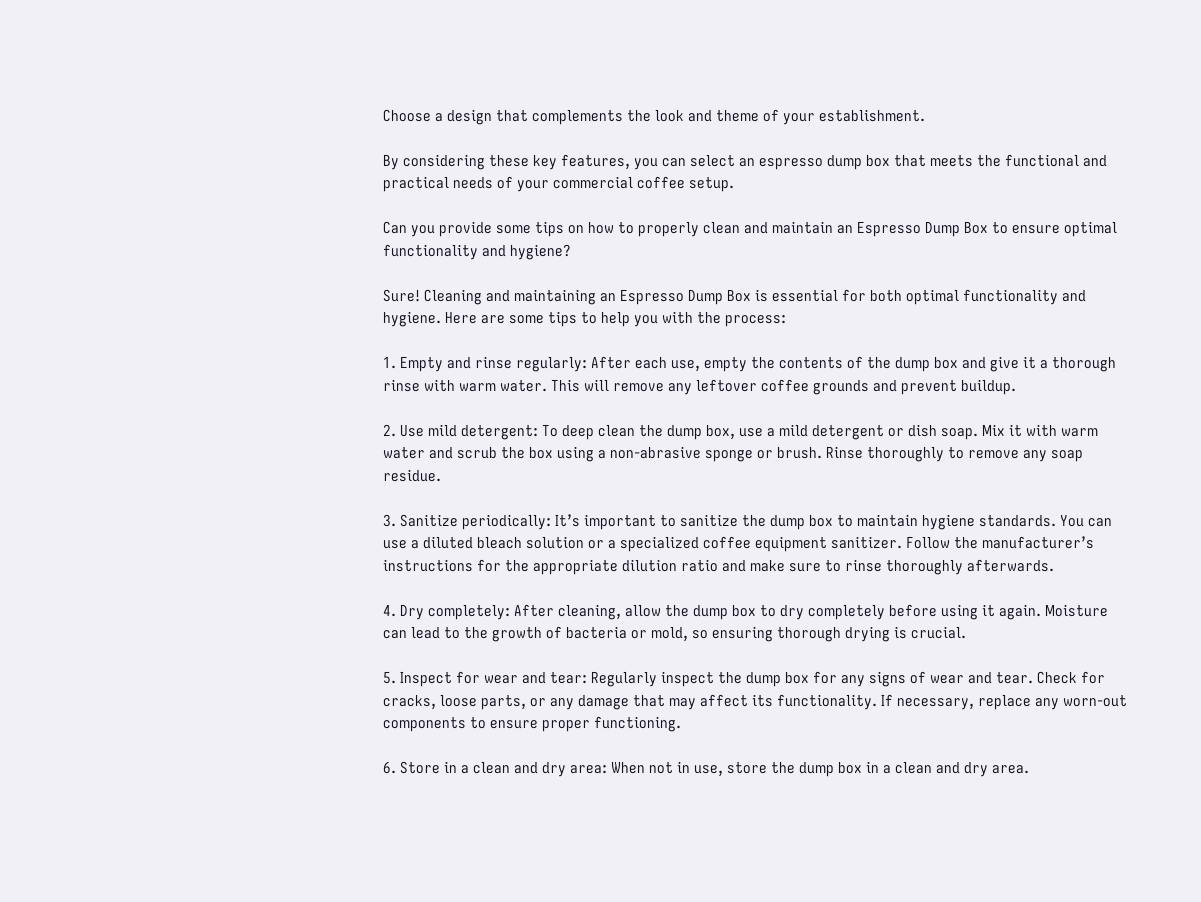Choose a design that complements the look and theme of your establishment.

By considering these key features, you can select an espresso dump box that meets the functional and practical needs of your commercial coffee setup.

Can you provide some tips on how to properly clean and maintain an Espresso Dump Box to ensure optimal functionality and hygiene?

Sure! Cleaning and maintaining an Espresso Dump Box is essential for both optimal functionality and hygiene. Here are some tips to help you with the process:

1. Empty and rinse regularly: After each use, empty the contents of the dump box and give it a thorough rinse with warm water. This will remove any leftover coffee grounds and prevent buildup.

2. Use mild detergent: To deep clean the dump box, use a mild detergent or dish soap. Mix it with warm water and scrub the box using a non-abrasive sponge or brush. Rinse thoroughly to remove any soap residue.

3. Sanitize periodically: It’s important to sanitize the dump box to maintain hygiene standards. You can use a diluted bleach solution or a specialized coffee equipment sanitizer. Follow the manufacturer’s instructions for the appropriate dilution ratio and make sure to rinse thoroughly afterwards.

4. Dry completely: After cleaning, allow the dump box to dry completely before using it again. Moisture can lead to the growth of bacteria or mold, so ensuring thorough drying is crucial.

5. Inspect for wear and tear: Regularly inspect the dump box for any signs of wear and tear. Check for cracks, loose parts, or any damage that may affect its functionality. If necessary, replace any worn-out components to ensure proper functioning.

6. Store in a clean and dry area: When not in use, store the dump box in a clean and dry area.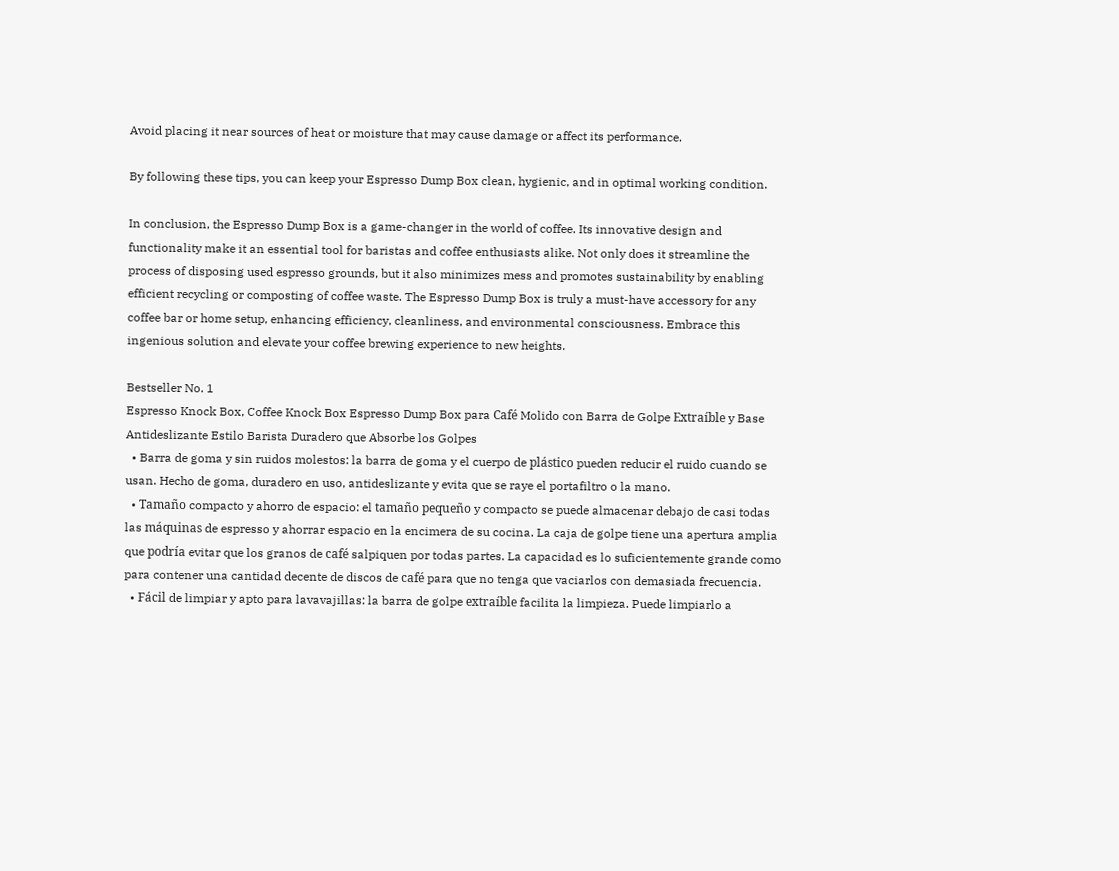Avoid placing it near sources of heat or moisture that may cause damage or affect its performance.

By following these tips, you can keep your Espresso Dump Box clean, hygienic, and in optimal working condition.

In conclusion, the Espresso Dump Box is a game-changer in the world of coffee. Its innovative design and functionality make it an essential tool for baristas and coffee enthusiasts alike. Not only does it streamline the process of disposing used espresso grounds, but it also minimizes mess and promotes sustainability by enabling efficient recycling or composting of coffee waste. The Espresso Dump Box is truly a must-have accessory for any coffee bar or home setup, enhancing efficiency, cleanliness, and environmental consciousness. Embrace this ingenious solution and elevate your coffee brewing experience to new heights.

Bestseller No. 1
Espresso Knock Box, Coffee Knock Box Espresso Dump Box para Café Molido con Barra de Golpe Extraíble y Base Antideslizante Estilo Barista Duradero que Absorbe los Golpes
  • Barra de goma y sin ruidos molestos: la barra de goma y el cuerpo de plástico pueden reducir el ruido cuando se usan. Hecho de goma, duradero en uso, antideslizante y evita que se raye el portafiltro o la mano.
  • Tamaño compacto y ahorro de espacio: el tamaño pequeño y compacto se puede almacenar debajo de casi todas las máquinas de espresso y ahorrar espacio en la encimera de su cocina. La caja de golpe tiene una apertura amplia que podría evitar que los granos de café salpiquen por todas partes. La capacidad es lo suficientemente grande como para contener una cantidad decente de discos de café para que no tenga que vaciarlos con demasiada frecuencia.
  • Fácil de limpiar y apto para lavavajillas: la barra de golpe extraíble facilita la limpieza. Puede limpiarlo a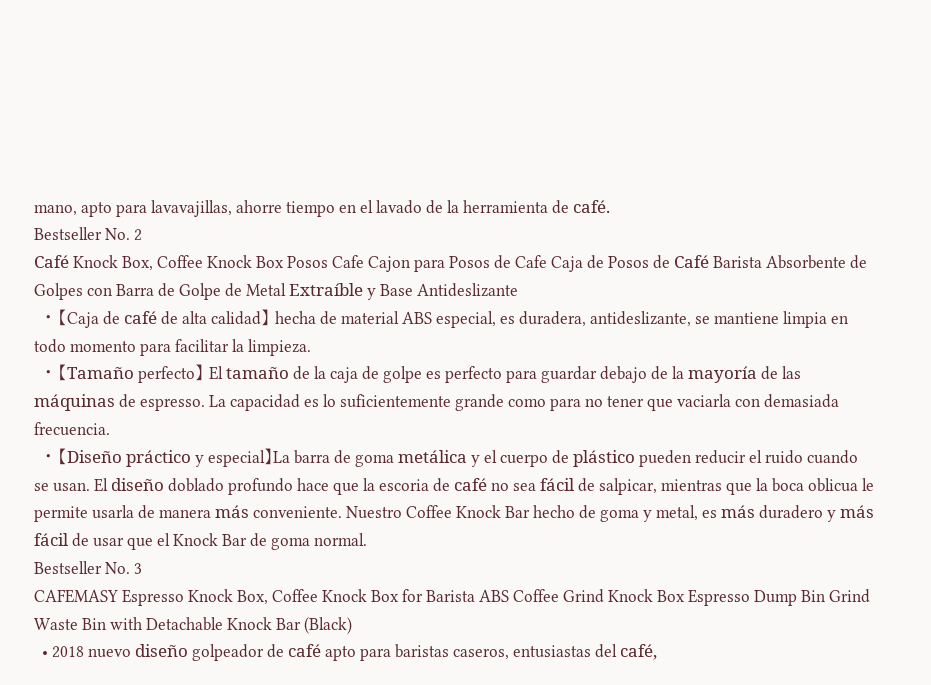mano, apto para lavavajillas, ahorre tiempo en el lavado de la herramienta de café.
Bestseller No. 2
Café Knock Box, Coffee Knock Box Posos Cafe Cajon para Posos de Cafe Caja de Posos de Café Barista Absorbente de Golpes con Barra de Golpe de Metal Extraíble y Base Antideslizante
  • 【Caja de café de alta calidad】 hecha de material ABS especial, es duradera, antideslizante, se mantiene limpia en todo momento para facilitar la limpieza.
  • 【Tamaño perfecto】 El tamaño de la caja de golpe es perfecto para guardar debajo de la mayoría de las máquinas de espresso. La capacidad es lo suficientemente grande como para no tener que vaciarla con demasiada frecuencia.
  • 【Diseño práctico y especial】La barra de goma metálica y el cuerpo de plástico pueden reducir el ruido cuando se usan. El diseño doblado profundo hace que la escoria de café no sea fácil de salpicar, mientras que la boca oblicua le permite usarla de manera más conveniente. Nuestro Coffee Knock Bar hecho de goma y metal, es más duradero y más fácil de usar que el Knock Bar de goma normal.
Bestseller No. 3
CAFEMASY Espresso Knock Box, Coffee Knock Box for Barista ABS Coffee Grind Knock Box Espresso Dump Bin Grind Waste Bin with Detachable Knock Bar (Black)
  • 2018 nuevo diseño golpeador de café apto para baristas caseros, entusiastas del café,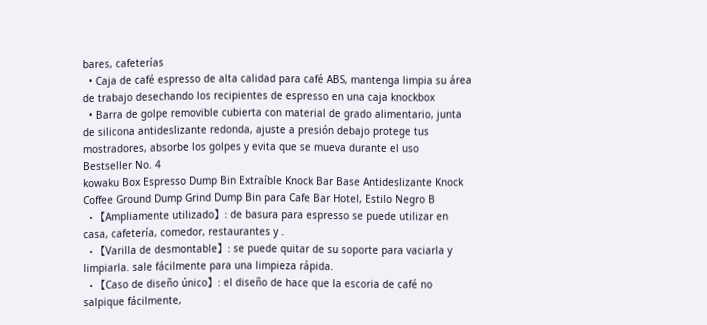bares, cafeterías
  • Caja de café espresso de alta calidad para café ABS, mantenga limpia su área de trabajo desechando los recipientes de espresso en una caja knockbox
  • Barra de golpe removible cubierta con material de grado alimentario, junta de silicona antideslizante redonda, ajuste a presión debajo protege tus mostradores, absorbe los golpes y evita que se mueva durante el uso
Bestseller No. 4
kowaku Box Espresso Dump Bin Extraíble Knock Bar Base Antideslizante Knock Coffee Ground Dump Grind Dump Bin para Cafe Bar Hotel, Estilo Negro B
  • 【Ampliamente utilizado】: de basura para espresso se puede utilizar en casa, cafetería, comedor, restaurantes y .
  • 【Varilla de desmontable】: se puede quitar de su soporte para vaciarla y limpiarla. sale fácilmente para una limpieza rápida.
  • 【Caso de diseño único】: el diseño de hace que la escoria de café no salpique fácilmente,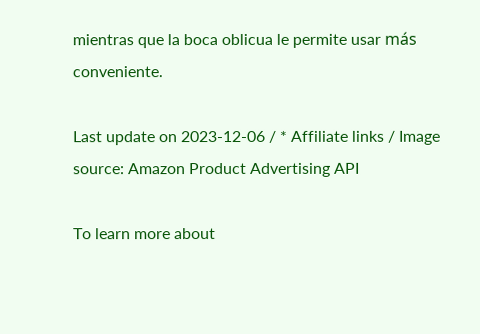mientras que la boca oblicua le permite usar más conveniente.

Last update on 2023-12-06 / * Affiliate links / Image source: Amazon Product Advertising API

To learn more about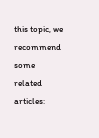this topic, we recommend some related articles: